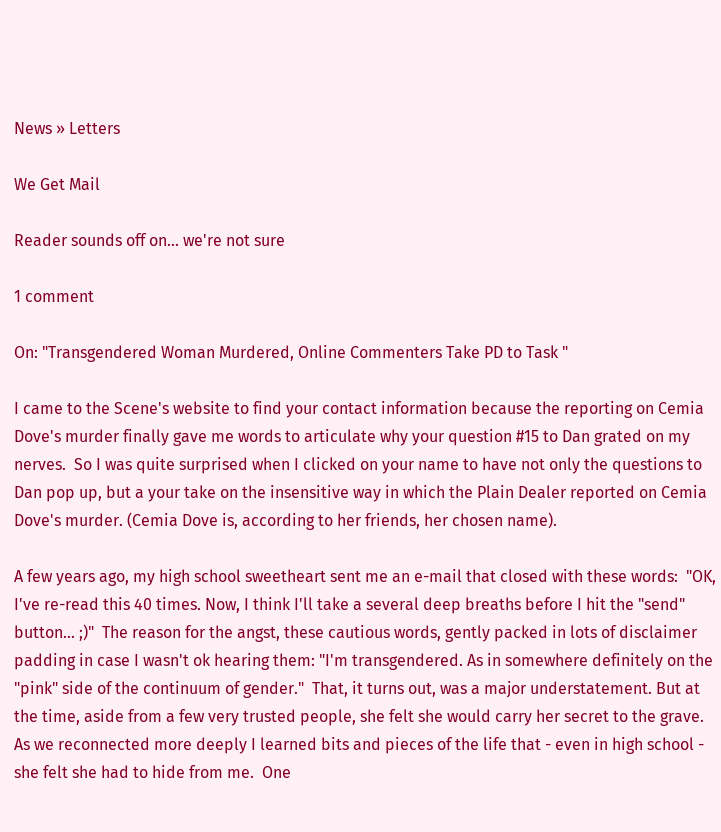News » Letters

We Get Mail

Reader sounds off on... we're not sure

1 comment

On: "Transgendered Woman Murdered, Online Commenters Take PD to Task "

I came to the Scene's website to find your contact information because the reporting on Cemia Dove's murder finally gave me words to articulate why your question #15 to Dan grated on my nerves.  So I was quite surprised when I clicked on your name to have not only the questions to Dan pop up, but a your take on the insensitive way in which the Plain Dealer reported on Cemia Dove's murder. (Cemia Dove is, according to her friends, her chosen name).

A few years ago, my high school sweetheart sent me an e-mail that closed with these words:  "OK, I've re-read this 40 times. Now, I think I'll take a several deep breaths before I hit the "send" button... ;)"  The reason for the angst, these cautious words, gently packed in lots of disclaimer padding in case I wasn't ok hearing them: "I'm transgendered. As in somewhere definitely on the "pink" side of the continuum of gender."  That, it turns out, was a major understatement. But at the time, aside from a few very trusted people, she felt she would carry her secret to the grave.  As we reconnected more deeply I learned bits and pieces of the life that - even in high school - she felt she had to hide from me.  One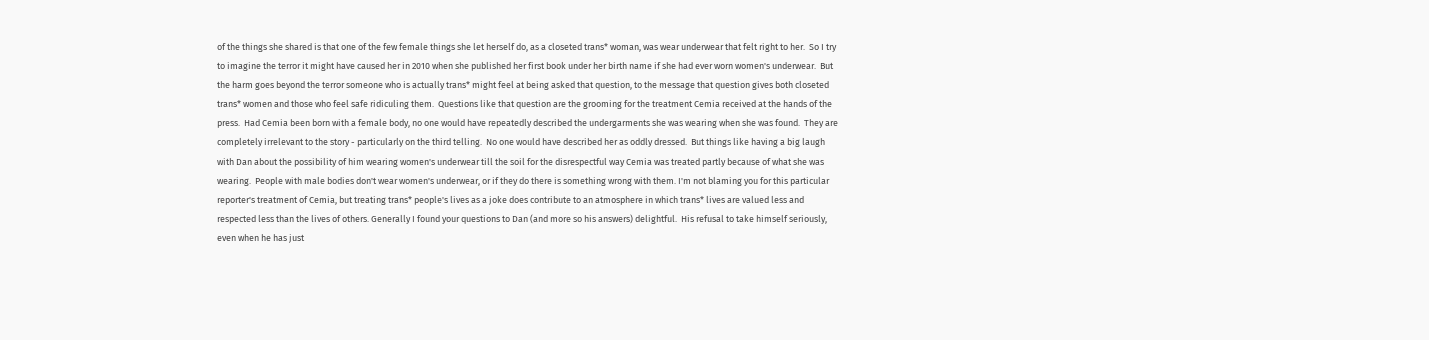of the things she shared is that one of the few female things she let herself do, as a closeted trans* woman, was wear underwear that felt right to her.  So I try to imagine the terror it might have caused her in 2010 when she published her first book under her birth name if she had ever worn women's underwear.  But the harm goes beyond the terror someone who is actually trans* might feel at being asked that question, to the message that question gives both closeted trans* women and those who feel safe ridiculing them.  Questions like that question are the grooming for the treatment Cemia received at the hands of the press.  Had Cemia been born with a female body, no one would have repeatedly described the undergarments she was wearing when she was found.  They are completely irrelevant to the story - particularly on the third telling.  No one would have described her as oddly dressed.  But things like having a big laugh with Dan about the possibility of him wearing women's underwear till the soil for the disrespectful way Cemia was treated partly because of what she was wearing.  People with male bodies don't wear women's underwear, or if they do there is something wrong with them. I'm not blaming you for this particular reporter's treatment of Cemia, but treating trans* people's lives as a joke does contribute to an atmosphere in which trans* lives are valued less and respected less than the lives of others. Generally I found your questions to Dan (and more so his answers) delightful.  His refusal to take himself seriously, even when he has just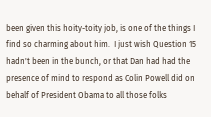been given this hoity-toity job, is one of the things I find so charming about him.  I just wish Question 15 hadn't been in the bunch, or that Dan had had the presence of mind to respond as Colin Powell did on behalf of President Obama to all those folks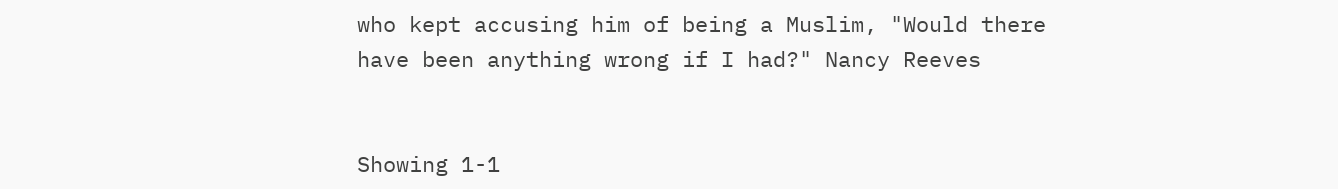who kept accusing him of being a Muslim, "Would there have been anything wrong if I had?" Nancy Reeves


Showing 1-1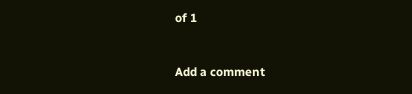of 1


Add a comment